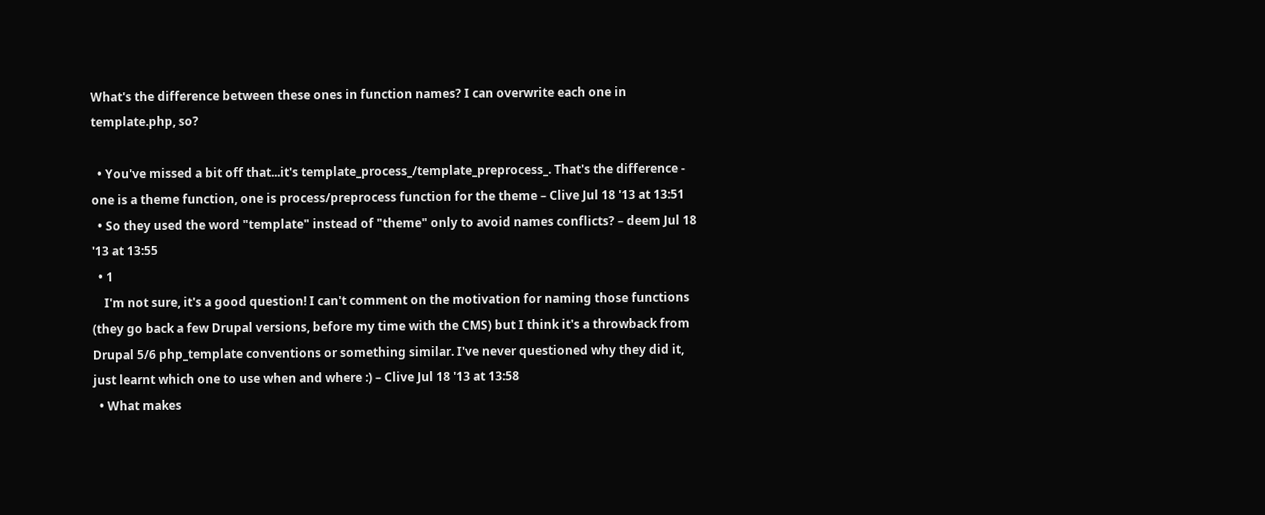What's the difference between these ones in function names? I can overwrite each one in template.php, so?

  • You've missed a bit off that...it's template_process_/template_preprocess_. That's the difference - one is a theme function, one is process/preprocess function for the theme – Clive Jul 18 '13 at 13:51
  • So they used the word "template" instead of "theme" only to avoid names conflicts? – deem Jul 18 '13 at 13:55
  • 1
    I'm not sure, it's a good question! I can't comment on the motivation for naming those functions (they go back a few Drupal versions, before my time with the CMS) but I think it's a throwback from Drupal 5/6 php_template conventions or something similar. I've never questioned why they did it, just learnt which one to use when and where :) – Clive Jul 18 '13 at 13:58
  • What makes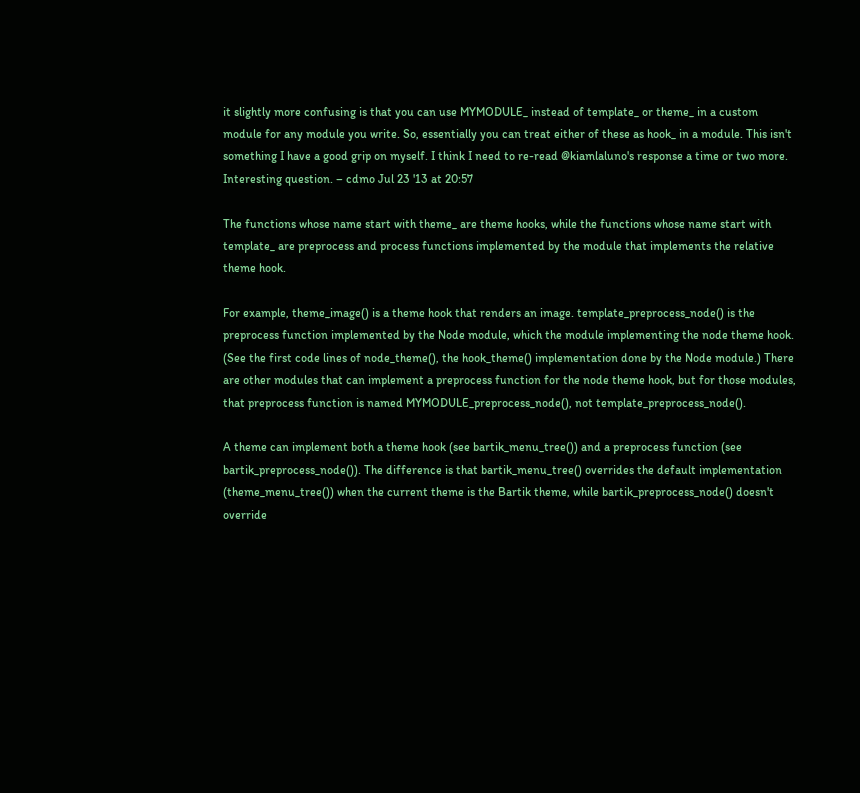it slightly more confusing is that you can use MYMODULE_ instead of template_ or theme_ in a custom module for any module you write. So, essentially you can treat either of these as hook_ in a module. This isn't something I have a good grip on myself. I think I need to re-read @kiamlaluno's response a time or two more. Interesting question. – cdmo Jul 23 '13 at 20:57

The functions whose name start with theme_ are theme hooks, while the functions whose name start with template_ are preprocess and process functions implemented by the module that implements the relative theme hook.

For example, theme_image() is a theme hook that renders an image. template_preprocess_node() is the preprocess function implemented by the Node module, which the module implementing the node theme hook. (See the first code lines of node_theme(), the hook_theme() implementation done by the Node module.) There are other modules that can implement a preprocess function for the node theme hook, but for those modules, that preprocess function is named MYMODULE_preprocess_node(), not template_preprocess_node().

A theme can implement both a theme hook (see bartik_menu_tree()) and a preprocess function (see bartik_preprocess_node()). The difference is that bartik_menu_tree() overrides the default implementation (theme_menu_tree()) when the current theme is the Bartik theme, while bartik_preprocess_node() doesn't override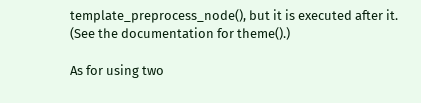template_preprocess_node(), but it is executed after it. (See the documentation for theme().)

As for using two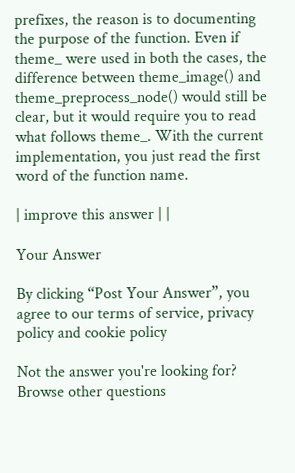prefixes, the reason is to documenting the purpose of the function. Even if theme_ were used in both the cases, the difference between theme_image() and theme_preprocess_node() would still be clear, but it would require you to read what follows theme_. With the current implementation, you just read the first word of the function name.

| improve this answer | |

Your Answer

By clicking “Post Your Answer”, you agree to our terms of service, privacy policy and cookie policy

Not the answer you're looking for? Browse other questions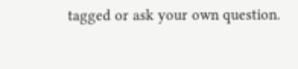tagged or ask your own question.